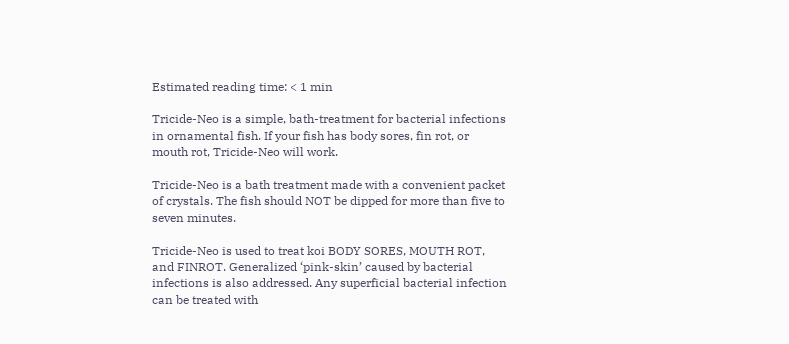Estimated reading time: < 1 min

Tricide-Neo is a simple, bath-treatment for bacterial infections in ornamental fish. If your fish has body sores, fin rot, or mouth rot, Tricide-Neo will work.

Tricide-Neo is a bath treatment made with a convenient packet of crystals. The fish should NOT be dipped for more than five to seven minutes.

Tricide-Neo is used to treat koi BODY SORES, MOUTH ROT, and FINROT. Generalized ‘pink-skin’ caused by bacterial infections is also addressed. Any superficial bacterial infection can be treated with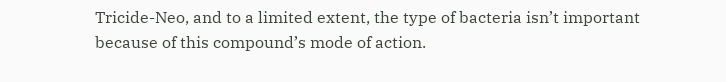Tricide-Neo, and to a limited extent, the type of bacteria isn’t important because of this compound’s mode of action.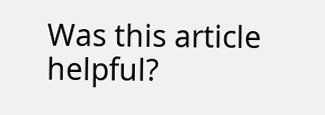Was this article helpful?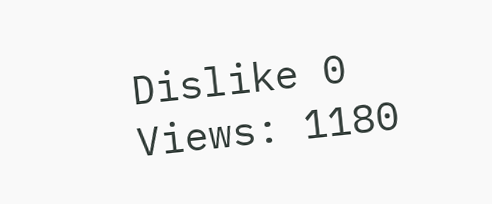Dislike 0
Views: 1180